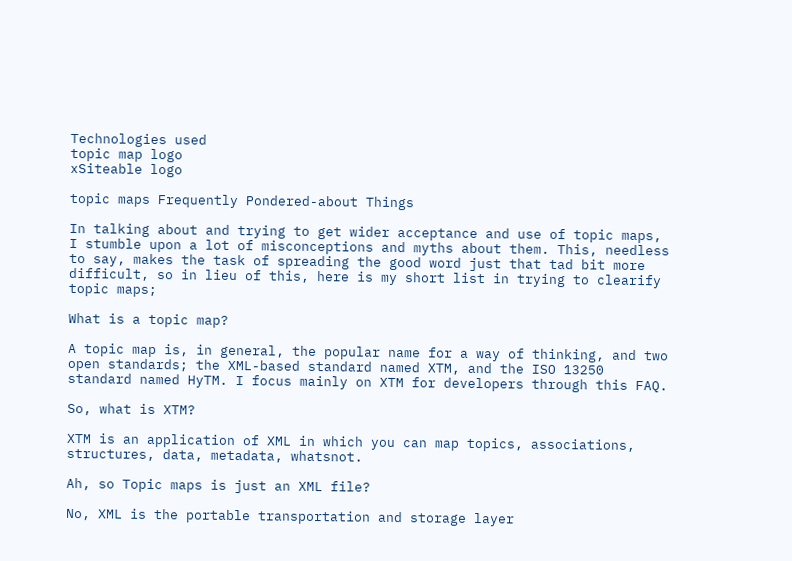Technologies used
topic map logo
xSiteable logo

topic maps Frequently Pondered-about Things

In talking about and trying to get wider acceptance and use of topic maps, I stumble upon a lot of misconceptions and myths about them. This, needless to say, makes the task of spreading the good word just that tad bit more difficult, so in lieu of this, here is my short list in trying to clearify topic maps;

What is a topic map?

A topic map is, in general, the popular name for a way of thinking, and two open standards; the XML-based standard named XTM, and the ISO 13250 standard named HyTM. I focus mainly on XTM for developers through this FAQ.

So, what is XTM?

XTM is an application of XML in which you can map topics, associations, structures, data, metadata, whatsnot.

Ah, so Topic maps is just an XML file?

No, XML is the portable transportation and storage layer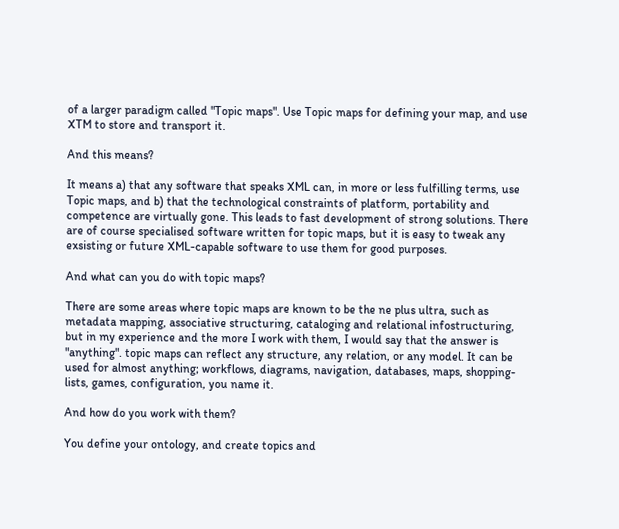of a larger paradigm called "Topic maps". Use Topic maps for defining your map, and use XTM to store and transport it.

And this means?

It means a) that any software that speaks XML can, in more or less fulfilling terms, use Topic maps, and b) that the technological constraints of platform, portability and competence are virtually gone. This leads to fast development of strong solutions. There are of course specialised software written for topic maps, but it is easy to tweak any exsisting or future XML-capable software to use them for good purposes.

And what can you do with topic maps?

There are some areas where topic maps are known to be the ne plus ultra, such as metadata mapping, associative structuring, cataloging and relational infostructuring, but in my experience and the more I work with them, I would say that the answer is "anything". topic maps can reflect any structure, any relation, or any model. It can be used for almost anything; workflows, diagrams, navigation, databases, maps, shopping-lists, games, configuration, you name it.

And how do you work with them?

You define your ontology, and create topics and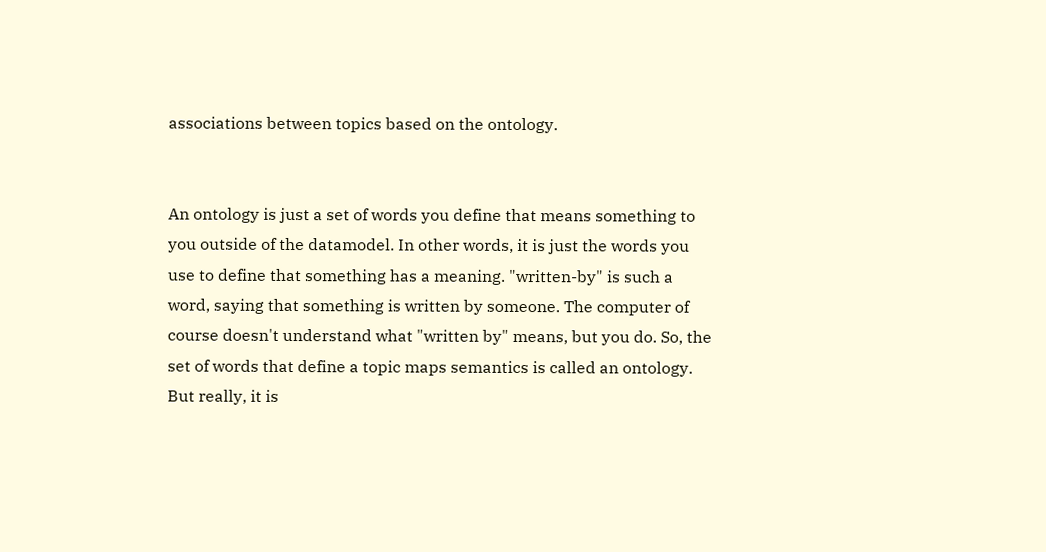associations between topics based on the ontology.


An ontology is just a set of words you define that means something to you outside of the datamodel. In other words, it is just the words you use to define that something has a meaning. "written-by" is such a word, saying that something is written by someone. The computer of course doesn't understand what "written by" means, but you do. So, the set of words that define a topic maps semantics is called an ontology. But really, it is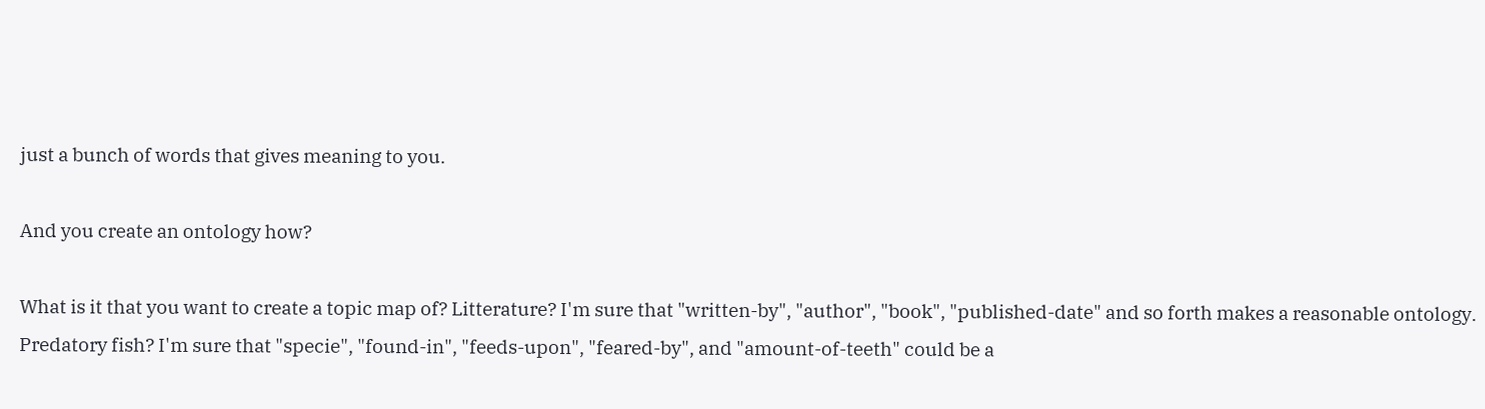just a bunch of words that gives meaning to you.

And you create an ontology how?

What is it that you want to create a topic map of? Litterature? I'm sure that "written-by", "author", "book", "published-date" and so forth makes a reasonable ontology. Predatory fish? I'm sure that "specie", "found-in", "feeds-upon", "feared-by", and "amount-of-teeth" could be a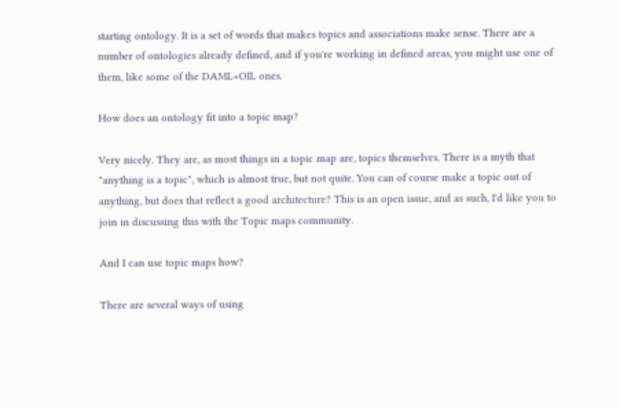starting ontology. It is a set of words that makes topics and associations make sense. There are a number of ontologies already defined, and if you're working in defined areas, you might use one of them, like some of the DAML+OIL ones.

How does an ontology fit into a topic map?

Very nicely. They are, as most things in a topic map are, topics themselves. There is a myth that "anything is a topic", which is almost true, but not quite. You can of course make a topic out of anything, but does that reflect a good architecture? This is an open issue, and as such, I'd like you to join in discussing this with the Topic maps community.

And I can use topic maps how?

There are several ways of using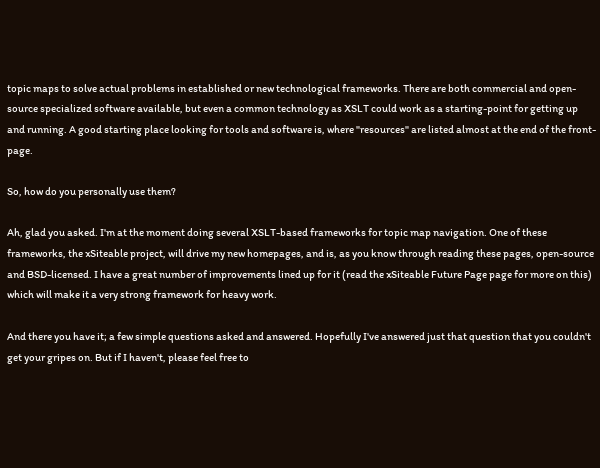topic maps to solve actual problems in established or new technological frameworks. There are both commercial and open-source specialized software available, but even a common technology as XSLT could work as a starting-point for getting up and running. A good starting place looking for tools and software is, where "resources" are listed almost at the end of the front-page.

So, how do you personally use them?

Ah, glad you asked. I'm at the moment doing several XSLT-based frameworks for topic map navigation. One of these frameworks, the xSiteable project, will drive my new homepages, and is, as you know through reading these pages, open-source and BSD-licensed. I have a great number of improvements lined up for it (read the xSiteable Future Page page for more on this) which will make it a very strong framework for heavy work.

And there you have it; a few simple questions asked and answered. Hopefully I've answered just that question that you couldn't get your gripes on. But if I haven't, please feel free to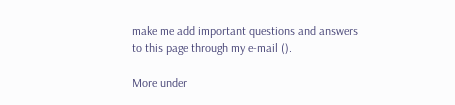make me add important questions and answers to this page through my e-mail ().

More under